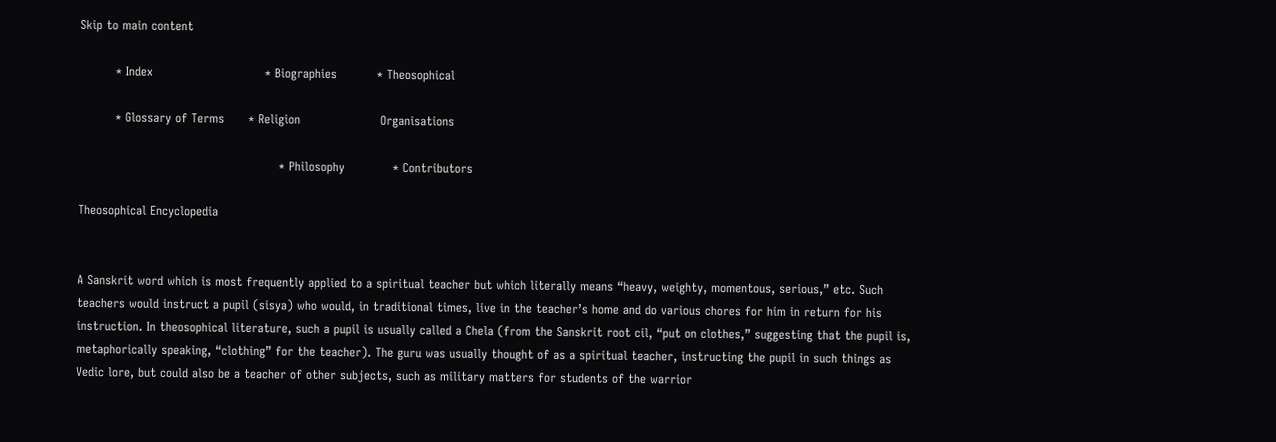Skip to main content

         * Index                            * Biographies          * Theosophical

         * Glossary of Terms      * Religion                    Organisations

                                                  * Philosophy            * Contributors

Theosophical Encyclopedia


A Sanskrit word which is most frequently applied to a spiritual teacher but which literally means “heavy, weighty, momentous, serious,” etc. Such teachers would instruct a pupil (sisya) who would, in traditional times, live in the teacher’s home and do various chores for him in return for his instruction. In theosophical literature, such a pupil is usually called a Chela (from the Sanskrit root cil, “put on clothes,” suggesting that the pupil is, metaphorically speaking, “clothing” for the teacher). The guru was usually thought of as a spiritual teacher, instructing the pupil in such things as Vedic lore, but could also be a teacher of other subjects, such as military matters for students of the warrior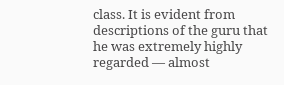class. It is evident from descriptions of the guru that he was extremely highly regarded — almost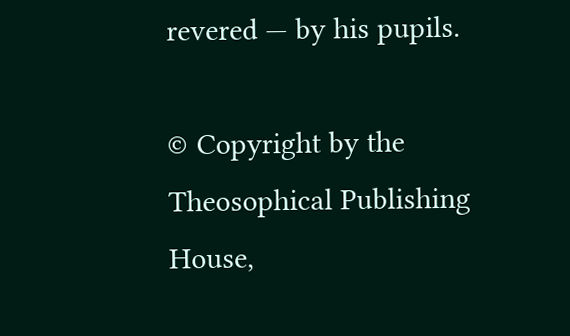revered — by his pupils.

© Copyright by the Theosophical Publishing House,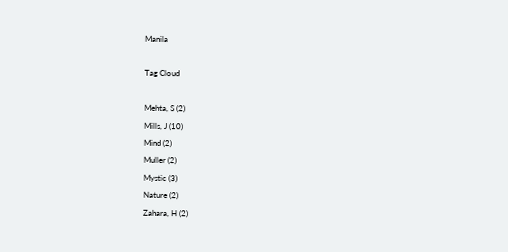Manila

Tag Cloud

Mehta, S (2)
Mills, J (10)
Mind (2)
Muller (2)
Mystic (3)
Nature (2)
Zahara, H (2)